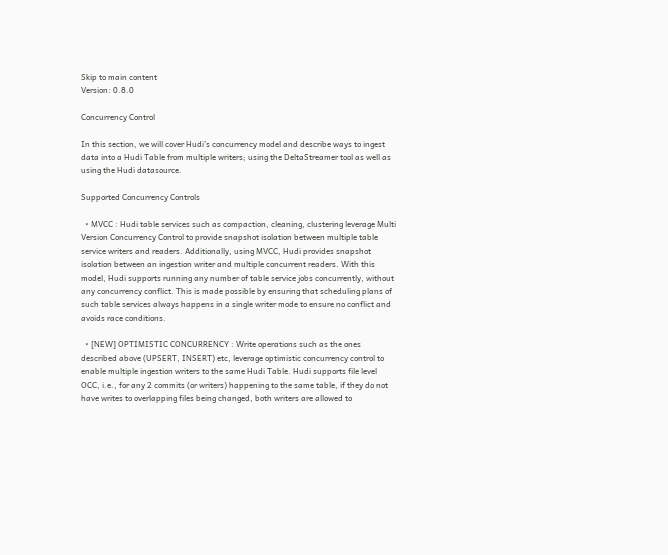Skip to main content
Version: 0.8.0

Concurrency Control

In this section, we will cover Hudi's concurrency model and describe ways to ingest data into a Hudi Table from multiple writers; using the DeltaStreamer tool as well as using the Hudi datasource.

Supported Concurrency Controls

  • MVCC : Hudi table services such as compaction, cleaning, clustering leverage Multi Version Concurrency Control to provide snapshot isolation between multiple table service writers and readers. Additionally, using MVCC, Hudi provides snapshot isolation between an ingestion writer and multiple concurrent readers. With this model, Hudi supports running any number of table service jobs concurrently, without any concurrency conflict. This is made possible by ensuring that scheduling plans of such table services always happens in a single writer mode to ensure no conflict and avoids race conditions.

  • [NEW] OPTIMISTIC CONCURRENCY : Write operations such as the ones described above (UPSERT, INSERT) etc, leverage optimistic concurrency control to enable multiple ingestion writers to the same Hudi Table. Hudi supports file level OCC, i.e., for any 2 commits (or writers) happening to the same table, if they do not have writes to overlapping files being changed, both writers are allowed to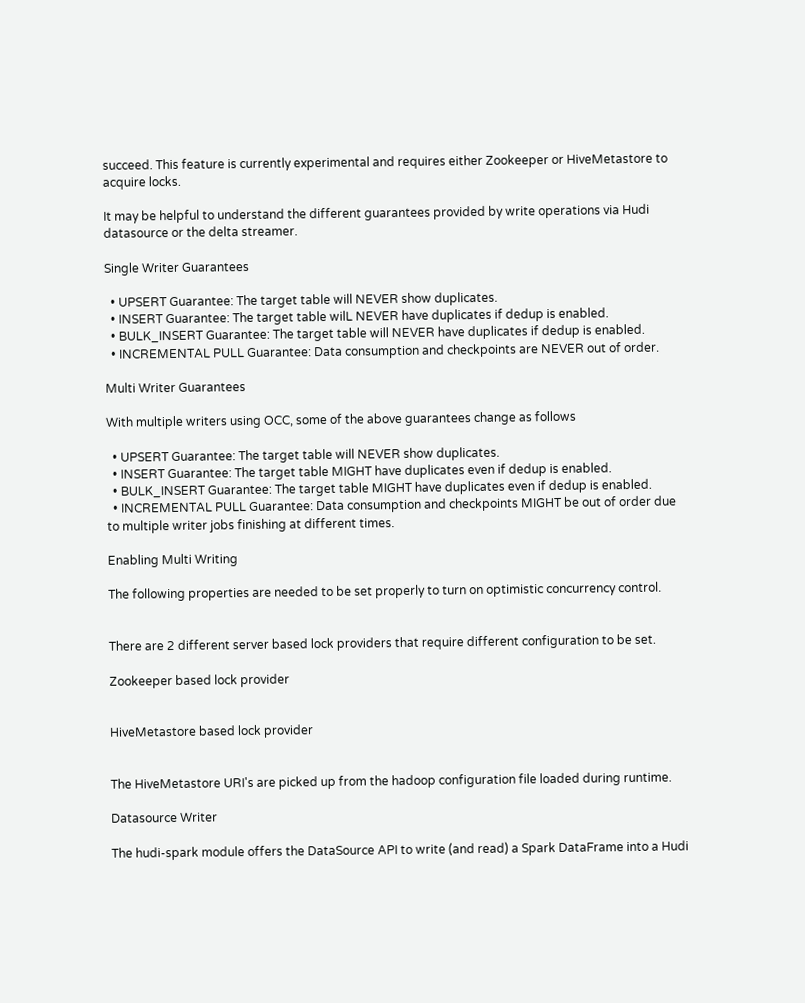succeed. This feature is currently experimental and requires either Zookeeper or HiveMetastore to acquire locks.

It may be helpful to understand the different guarantees provided by write operations via Hudi datasource or the delta streamer.

Single Writer Guarantees

  • UPSERT Guarantee: The target table will NEVER show duplicates.
  • INSERT Guarantee: The target table wilL NEVER have duplicates if dedup is enabled.
  • BULK_INSERT Guarantee: The target table will NEVER have duplicates if dedup is enabled.
  • INCREMENTAL PULL Guarantee: Data consumption and checkpoints are NEVER out of order.

Multi Writer Guarantees

With multiple writers using OCC, some of the above guarantees change as follows

  • UPSERT Guarantee: The target table will NEVER show duplicates.
  • INSERT Guarantee: The target table MIGHT have duplicates even if dedup is enabled.
  • BULK_INSERT Guarantee: The target table MIGHT have duplicates even if dedup is enabled.
  • INCREMENTAL PULL Guarantee: Data consumption and checkpoints MIGHT be out of order due to multiple writer jobs finishing at different times.

Enabling Multi Writing

The following properties are needed to be set properly to turn on optimistic concurrency control.


There are 2 different server based lock providers that require different configuration to be set.

Zookeeper based lock provider


HiveMetastore based lock provider


The HiveMetastore URI's are picked up from the hadoop configuration file loaded during runtime.

Datasource Writer

The hudi-spark module offers the DataSource API to write (and read) a Spark DataFrame into a Hudi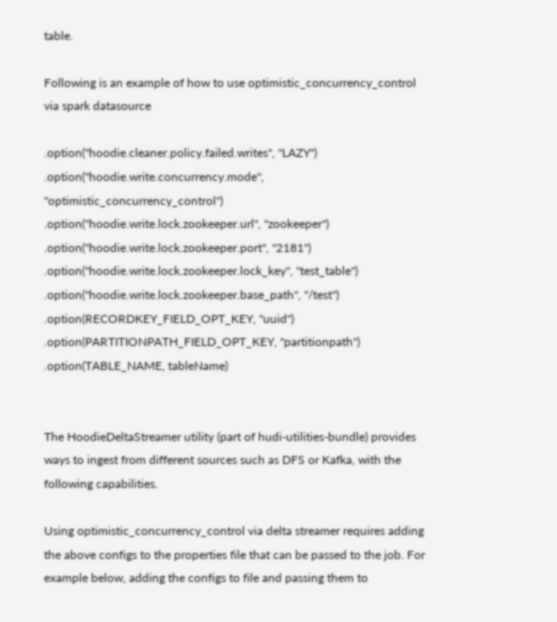table.

Following is an example of how to use optimistic_concurrency_control via spark datasource

.option("hoodie.cleaner.policy.failed.writes", "LAZY")
.option("hoodie.write.concurrency.mode", "optimistic_concurrency_control")
.option("hoodie.write.lock.zookeeper.url", "zookeeper")
.option("hoodie.write.lock.zookeeper.port", "2181")
.option("hoodie.write.lock.zookeeper.lock_key", "test_table")
.option("hoodie.write.lock.zookeeper.base_path", "/test")
.option(RECORDKEY_FIELD_OPT_KEY, "uuid")
.option(PARTITIONPATH_FIELD_OPT_KEY, "partitionpath")
.option(TABLE_NAME, tableName)


The HoodieDeltaStreamer utility (part of hudi-utilities-bundle) provides ways to ingest from different sources such as DFS or Kafka, with the following capabilities.

Using optimistic_concurrency_control via delta streamer requires adding the above configs to the properties file that can be passed to the job. For example below, adding the configs to file and passing them to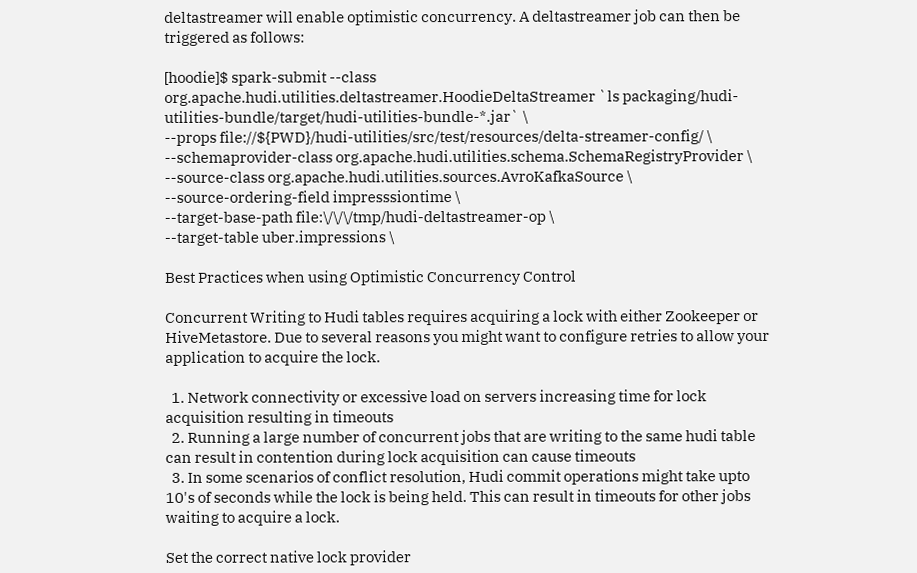deltastreamer will enable optimistic concurrency. A deltastreamer job can then be triggered as follows:

[hoodie]$ spark-submit --class org.apache.hudi.utilities.deltastreamer.HoodieDeltaStreamer `ls packaging/hudi-utilities-bundle/target/hudi-utilities-bundle-*.jar` \
--props file://${PWD}/hudi-utilities/src/test/resources/delta-streamer-config/ \
--schemaprovider-class org.apache.hudi.utilities.schema.SchemaRegistryProvider \
--source-class org.apache.hudi.utilities.sources.AvroKafkaSource \
--source-ordering-field impresssiontime \
--target-base-path file:\/\/\/tmp/hudi-deltastreamer-op \
--target-table uber.impressions \

Best Practices when using Optimistic Concurrency Control

Concurrent Writing to Hudi tables requires acquiring a lock with either Zookeeper or HiveMetastore. Due to several reasons you might want to configure retries to allow your application to acquire the lock.

  1. Network connectivity or excessive load on servers increasing time for lock acquisition resulting in timeouts
  2. Running a large number of concurrent jobs that are writing to the same hudi table can result in contention during lock acquisition can cause timeouts
  3. In some scenarios of conflict resolution, Hudi commit operations might take upto 10's of seconds while the lock is being held. This can result in timeouts for other jobs waiting to acquire a lock.

Set the correct native lock provider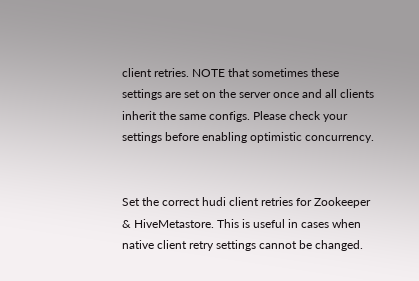client retries. NOTE that sometimes these settings are set on the server once and all clients inherit the same configs. Please check your settings before enabling optimistic concurrency.


Set the correct hudi client retries for Zookeeper & HiveMetastore. This is useful in cases when native client retry settings cannot be changed.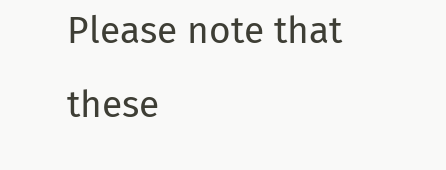Please note that these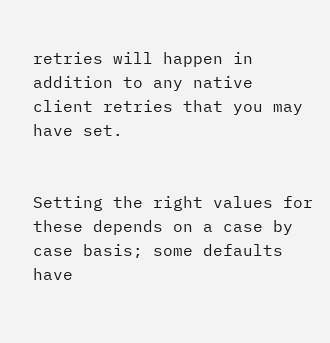retries will happen in addition to any native client retries that you may have set.


Setting the right values for these depends on a case by case basis; some defaults have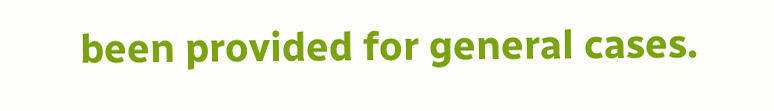been provided for general cases.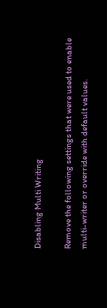Disabling Multi Writing

Remove the following settings that were used to enable multi-writer or override with default values.